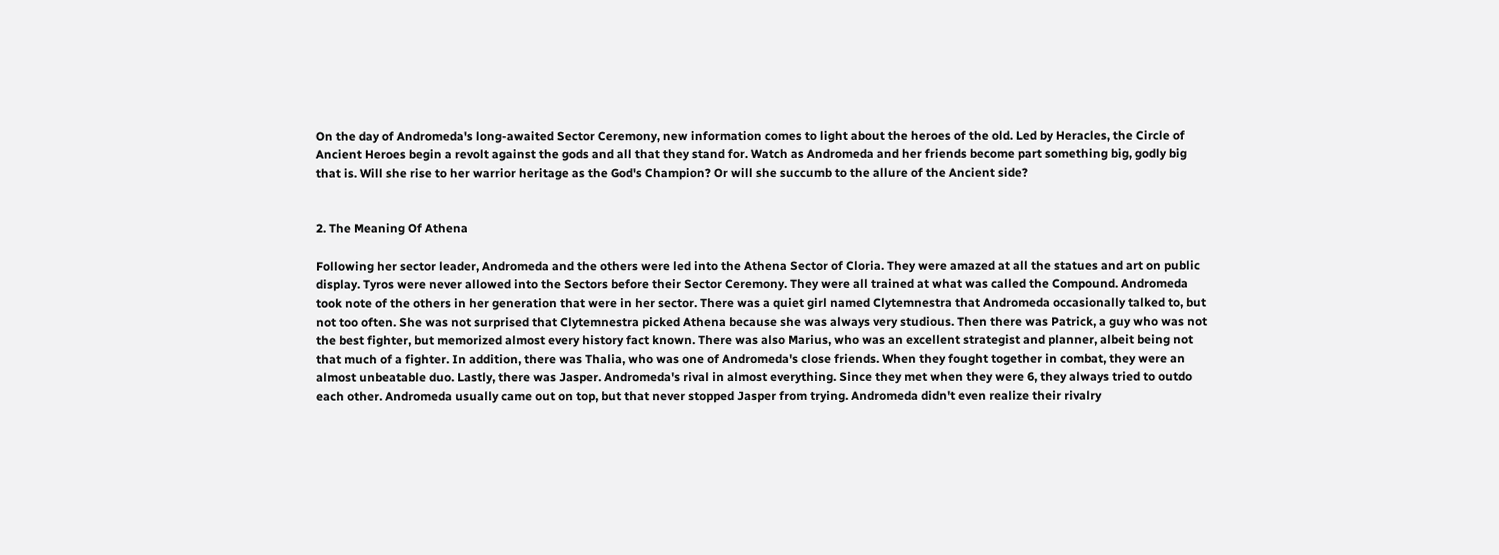On the day of Andromeda's long-awaited Sector Ceremony, new information comes to light about the heroes of the old. Led by Heracles, the Circle of Ancient Heroes begin a revolt against the gods and all that they stand for. Watch as Andromeda and her friends become part something big, godly big that is. Will she rise to her warrior heritage as the God's Champion? Or will she succumb to the allure of the Ancient side?


2. The Meaning Of Athena

Following her sector leader, Andromeda and the others were led into the Athena Sector of Cloria. They were amazed at all the statues and art on public display. Tyros were never allowed into the Sectors before their Sector Ceremony. They were all trained at what was called the Compound. Andromeda took note of the others in her generation that were in her sector. There was a quiet girl named Clytemnestra that Andromeda occasionally talked to, but not too often. She was not surprised that Clytemnestra picked Athena because she was always very studious. Then there was Patrick, a guy who was not the best fighter, but memorized almost every history fact known. There was also Marius, who was an excellent strategist and planner, albeit being not that much of a fighter. In addition, there was Thalia, who was one of Andromeda's close friends. When they fought together in combat, they were an almost unbeatable duo. Lastly, there was Jasper. Andromeda's rival in almost everything. Since they met when they were 6, they always tried to outdo each other. Andromeda usually came out on top, but that never stopped Jasper from trying. Andromeda didn't even realize their rivalry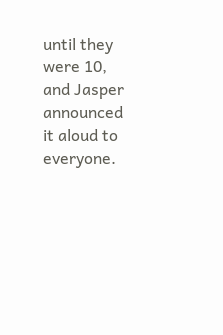until they were 10, and Jasper announced it aloud to everyone.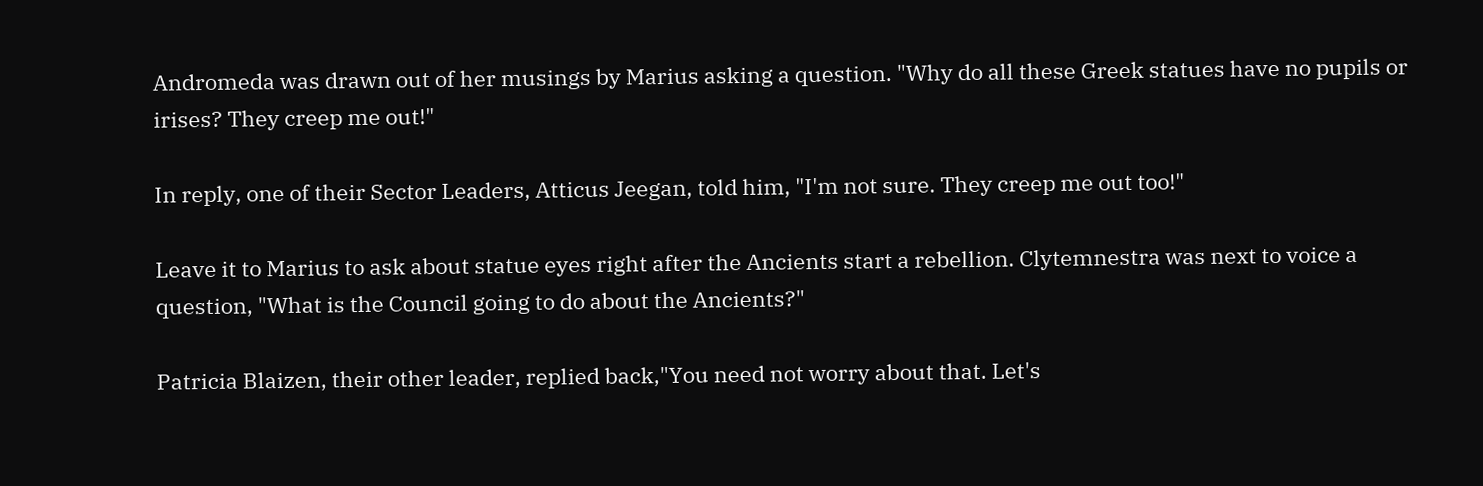Andromeda was drawn out of her musings by Marius asking a question. "Why do all these Greek statues have no pupils or irises? They creep me out!"

In reply, one of their Sector Leaders, Atticus Jeegan, told him, "I'm not sure. They creep me out too!"

Leave it to Marius to ask about statue eyes right after the Ancients start a rebellion. Clytemnestra was next to voice a question, "What is the Council going to do about the Ancients?"

Patricia Blaizen, their other leader, replied back,"You need not worry about that. Let's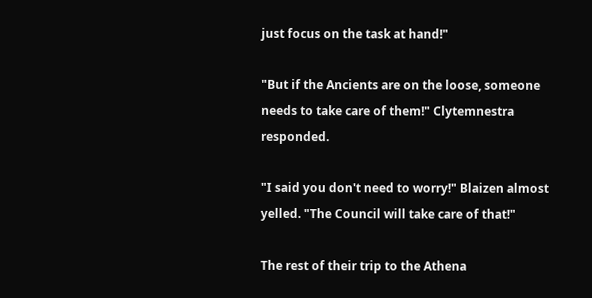just focus on the task at hand!"

"But if the Ancients are on the loose, someone needs to take care of them!" Clytemnestra responded.

"I said you don't need to worry!" Blaizen almost yelled. "The Council will take care of that!"

The rest of their trip to the Athena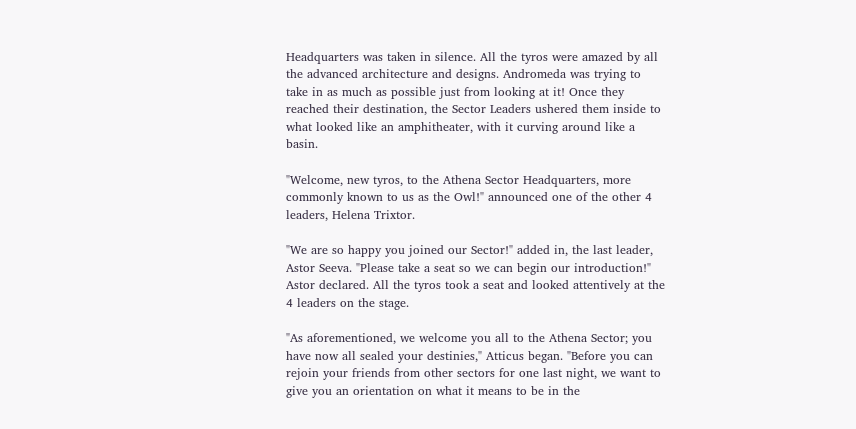Headquarters was taken in silence. All the tyros were amazed by all the advanced architecture and designs. Andromeda was trying to take in as much as possible just from looking at it! Once they reached their destination, the Sector Leaders ushered them inside to what looked like an amphitheater, with it curving around like a basin.

"Welcome, new tyros, to the Athena Sector Headquarters, more commonly known to us as the Owl!" announced one of the other 4 leaders, Helena Trixtor.

"We are so happy you joined our Sector!" added in, the last leader, Astor Seeva. "Please take a seat so we can begin our introduction!" Astor declared. All the tyros took a seat and looked attentively at the 4 leaders on the stage.

"As aforementioned, we welcome you all to the Athena Sector; you have now all sealed your destinies," Atticus began. "Before you can rejoin your friends from other sectors for one last night, we want to give you an orientation on what it means to be in the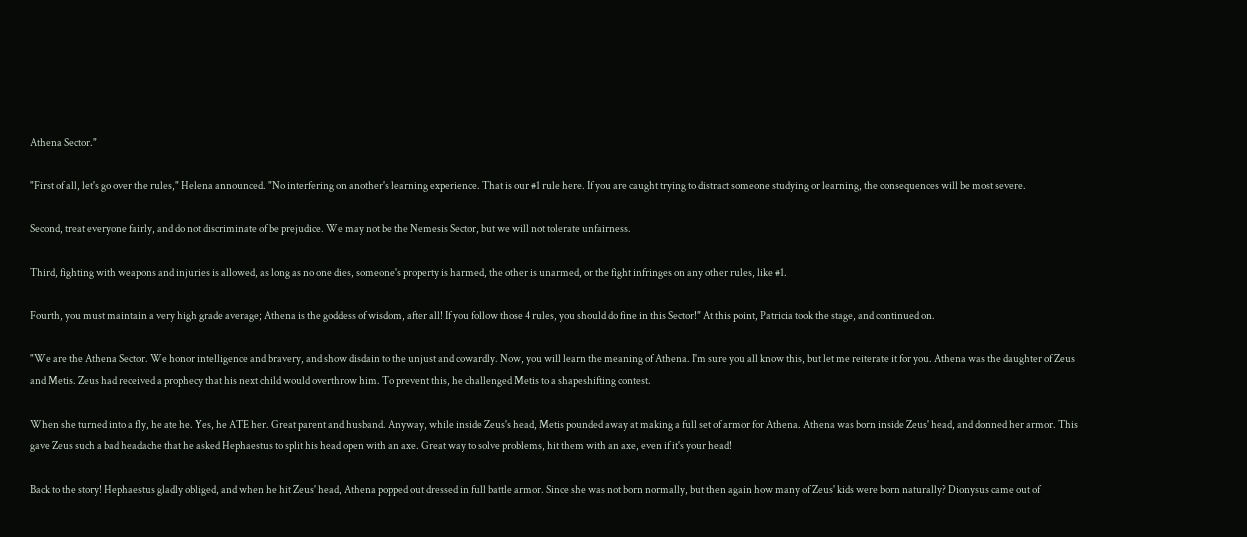Athena Sector."

"First of all, let's go over the rules," Helena announced. "No interfering on another's learning experience. That is our #1 rule here. If you are caught trying to distract someone studying or learning, the consequences will be most severe.

Second, treat everyone fairly, and do not discriminate of be prejudice. We may not be the Nemesis Sector, but we will not tolerate unfairness.

Third, fighting with weapons and injuries is allowed, as long as no one dies, someone's property is harmed, the other is unarmed, or the fight infringes on any other rules, like #1.

Fourth, you must maintain a very high grade average; Athena is the goddess of wisdom, after all! If you follow those 4 rules, you should do fine in this Sector!" At this point, Patricia took the stage, and continued on.

"We are the Athena Sector. We honor intelligence and bravery, and show disdain to the unjust and cowardly. Now, you will learn the meaning of Athena. I'm sure you all know this, but let me reiterate it for you. Athena was the daughter of Zeus and Metis. Zeus had received a prophecy that his next child would overthrow him. To prevent this, he challenged Metis to a shapeshifting contest.

When she turned into a fly, he ate he. Yes, he ATE her. Great parent and husband. Anyway, while inside Zeus's head, Metis pounded away at making a full set of armor for Athena. Athena was born inside Zeus' head, and donned her armor. This gave Zeus such a bad headache that he asked Hephaestus to split his head open with an axe. Great way to solve problems, hit them with an axe, even if it's your head!

Back to the story! Hephaestus gladly obliged, and when he hit Zeus' head, Athena popped out dressed in full battle armor. Since she was not born normally, but then again how many of Zeus' kids were born naturally? Dionysus came out of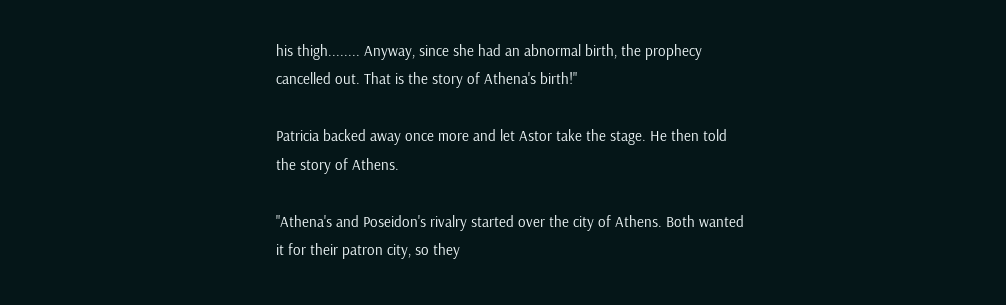his thigh........ Anyway, since she had an abnormal birth, the prophecy cancelled out. That is the story of Athena's birth!"

Patricia backed away once more and let Astor take the stage. He then told the story of Athens.

"Athena's and Poseidon's rivalry started over the city of Athens. Both wanted it for their patron city, so they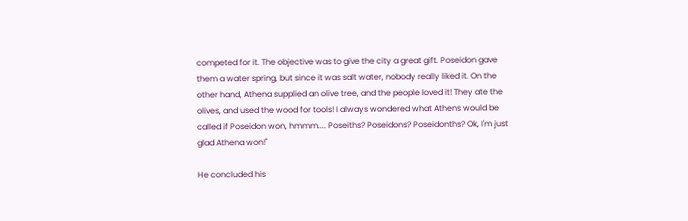competed for it. The objective was to give the city a great gift. Poseidon gave them a water spring, but since it was salt water, nobody really liked it. On the other hand, Athena supplied an olive tree, and the people loved it! They ate the olives, and used the wood for tools! I always wondered what Athens would be called if Poseidon won, hmmm.... Poseiths? Poseidons? Poseidonths? Ok, I'm just glad Athena won!"

He concluded his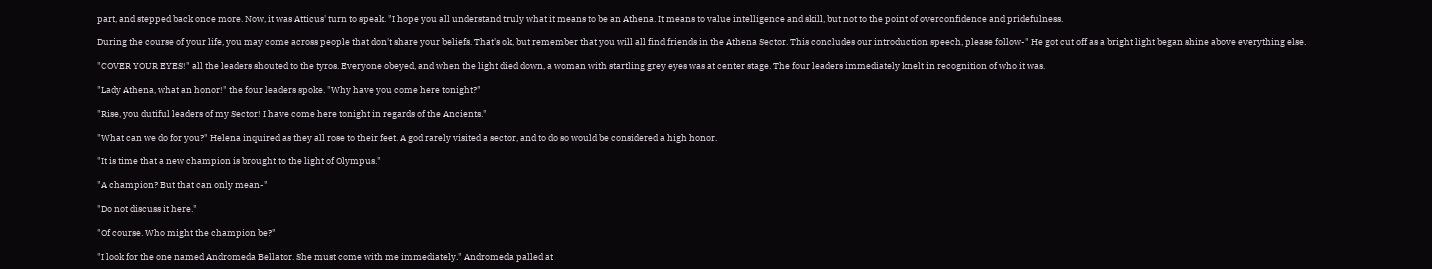part, and stepped back once more. Now, it was Atticus' turn to speak. "I hope you all understand truly what it means to be an Athena. It means to value intelligence and skill, but not to the point of overconfidence and pridefulness.

During the course of your life, you may come across people that don't share your beliefs. That's ok, but remember that you will all find friends in the Athena Sector. This concludes our introduction speech, please follow-" He got cut off as a bright light began shine above everything else.

"COVER YOUR EYES!" all the leaders shouted to the tyros. Everyone obeyed, and when the light died down, a woman with startling grey eyes was at center stage. The four leaders immediately knelt in recognition of who it was.

"Lady Athena, what an honor!" the four leaders spoke. "Why have you come here tonight?"

"Rise, you dutiful leaders of my Sector! I have come here tonight in regards of the Ancients."

"What can we do for you?" Helena inquired as they all rose to their feet. A god rarely visited a sector, and to do so would be considered a high honor.

"It is time that a new champion is brought to the light of Olympus."

"A champion? But that can only mean-"

"Do not discuss it here."

"Of course. Who might the champion be?"

"I look for the one named Andromeda Bellator. She must come with me immediately." Andromeda palled at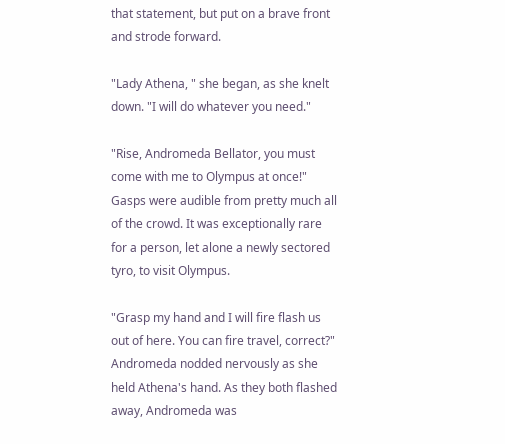that statement, but put on a brave front and strode forward.

"Lady Athena, " she began, as she knelt down. "I will do whatever you need."

"Rise, Andromeda Bellator, you must come with me to Olympus at once!" Gasps were audible from pretty much all of the crowd. It was exceptionally rare for a person, let alone a newly sectored tyro, to visit Olympus.

"Grasp my hand and I will fire flash us out of here. You can fire travel, correct?" Andromeda nodded nervously as she held Athena's hand. As they both flashed away, Andromeda was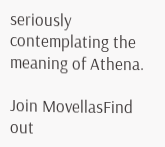seriously contemplating the meaning of Athena.

Join MovellasFind out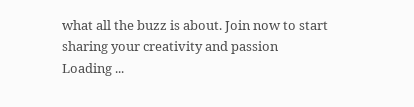what all the buzz is about. Join now to start sharing your creativity and passion
Loading ...